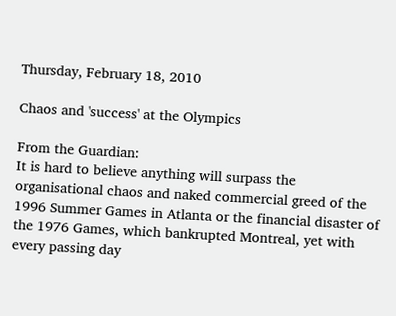Thursday, February 18, 2010

Chaos and 'success' at the Olympics

From the Guardian:
It is hard to believe anything will surpass the organisational chaos and naked commercial greed of the 1996 Summer Games in Atlanta or the financial disaster of the 1976 Games, which bankrupted Montreal, yet with every passing day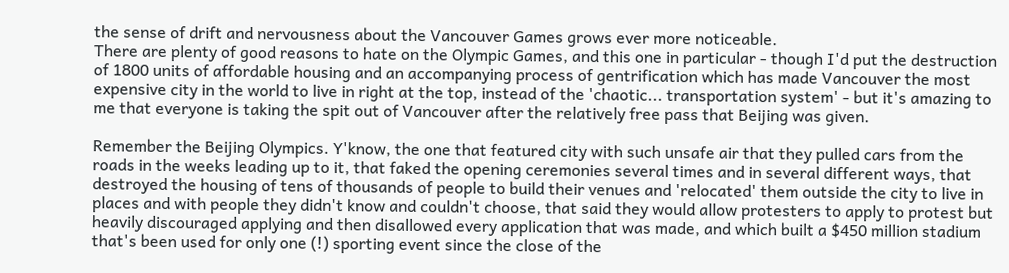the sense of drift and nervousness about the Vancouver Games grows ever more noticeable.
There are plenty of good reasons to hate on the Olympic Games, and this one in particular - though I'd put the destruction of 1800 units of affordable housing and an accompanying process of gentrification which has made Vancouver the most expensive city in the world to live in right at the top, instead of the 'chaotic... transportation system' - but it's amazing to me that everyone is taking the spit out of Vancouver after the relatively free pass that Beijing was given.

Remember the Beijing Olympics. Y'know, the one that featured city with such unsafe air that they pulled cars from the roads in the weeks leading up to it, that faked the opening ceremonies several times and in several different ways, that destroyed the housing of tens of thousands of people to build their venues and 'relocated' them outside the city to live in places and with people they didn't know and couldn't choose, that said they would allow protesters to apply to protest but heavily discouraged applying and then disallowed every application that was made, and which built a $450 million stadium that's been used for only one (!) sporting event since the close of the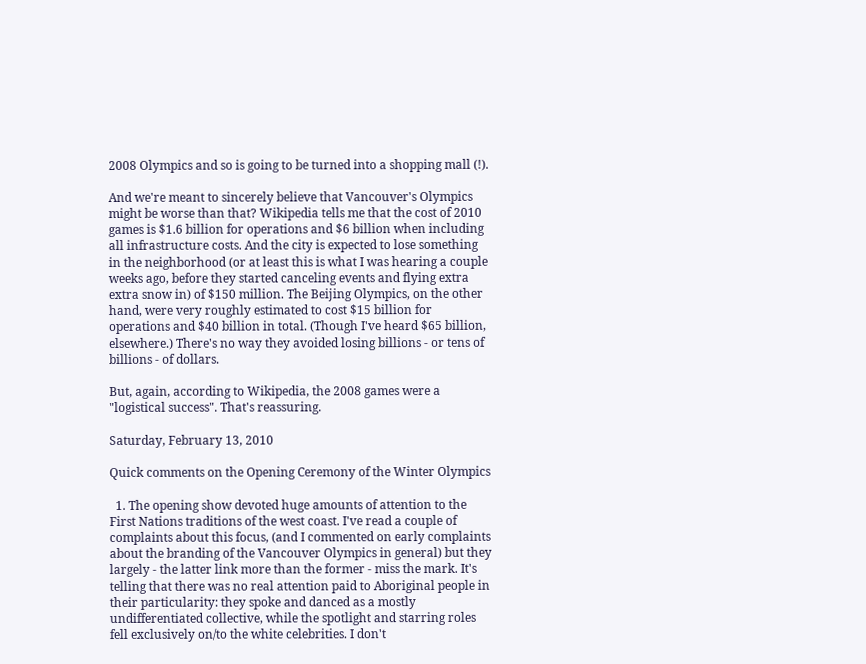2008 Olympics and so is going to be turned into a shopping mall (!).

And we're meant to sincerely believe that Vancouver's Olympics might be worse than that? Wikipedia tells me that the cost of 2010 games is $1.6 billion for operations and $6 billion when including all infrastructure costs. And the city is expected to lose something in the neighborhood (or at least this is what I was hearing a couple weeks ago, before they started canceling events and flying extra extra snow in) of $150 million. The Beijing Olympics, on the other hand, were very roughly estimated to cost $15 billion for operations and $40 billion in total. (Though I've heard $65 billion, elsewhere.) There's no way they avoided losing billions - or tens of billions - of dollars.

But, again, according to Wikipedia, the 2008 games were a "logistical success". That's reassuring.

Saturday, February 13, 2010

Quick comments on the Opening Ceremony of the Winter Olympics

  1. The opening show devoted huge amounts of attention to the First Nations traditions of the west coast. I've read a couple of complaints about this focus, (and I commented on early complaints about the branding of the Vancouver Olympics in general) but they largely - the latter link more than the former - miss the mark. It's telling that there was no real attention paid to Aboriginal people in their particularity: they spoke and danced as a mostly undifferentiated collective, while the spotlight and starring roles fell exclusively on/to the white celebrities. I don't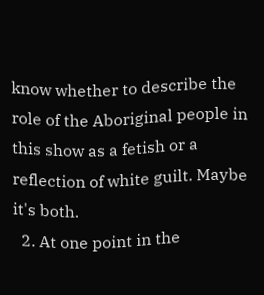know whether to describe the role of the Aboriginal people in this show as a fetish or a reflection of white guilt. Maybe it's both.
  2. At one point in the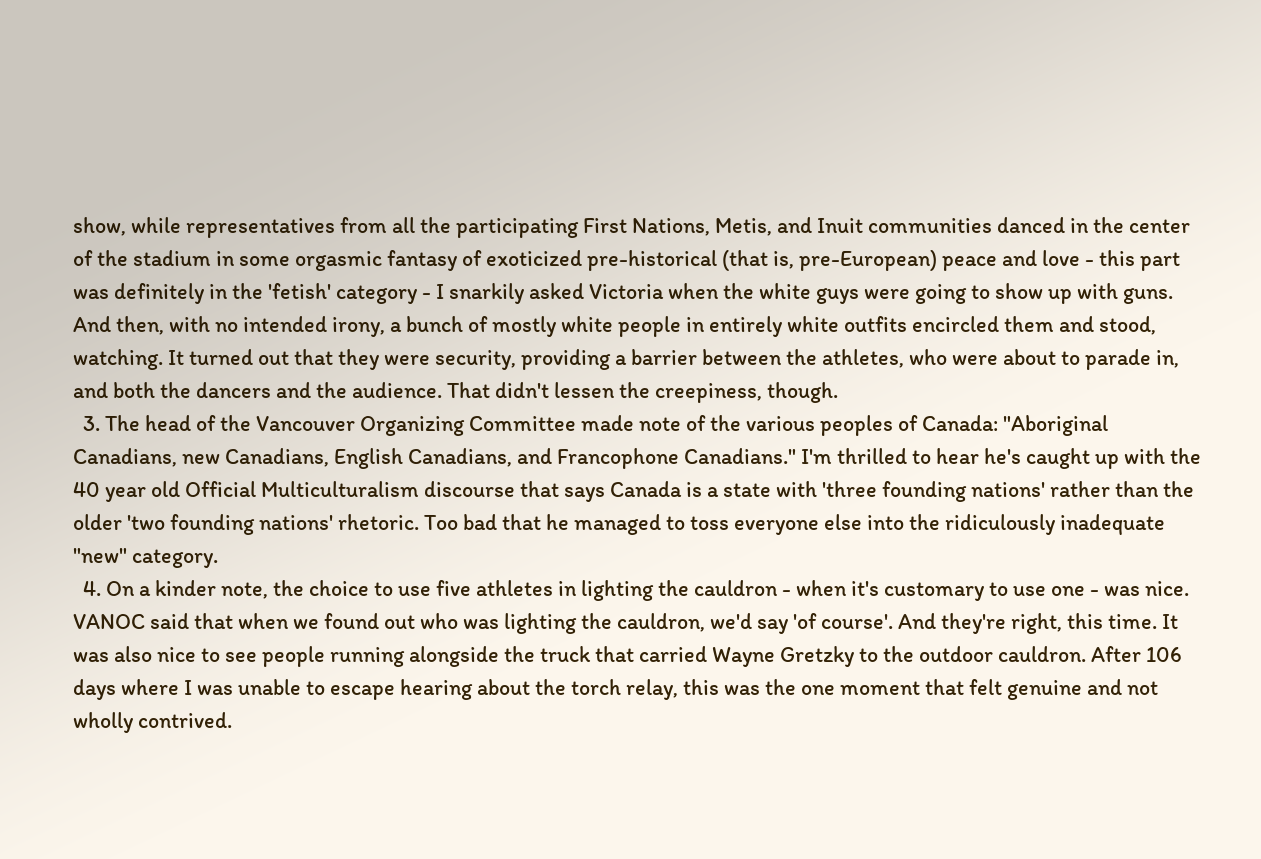show, while representatives from all the participating First Nations, Metis, and Inuit communities danced in the center of the stadium in some orgasmic fantasy of exoticized pre-historical (that is, pre-European) peace and love - this part was definitely in the 'fetish' category - I snarkily asked Victoria when the white guys were going to show up with guns. And then, with no intended irony, a bunch of mostly white people in entirely white outfits encircled them and stood, watching. It turned out that they were security, providing a barrier between the athletes, who were about to parade in, and both the dancers and the audience. That didn't lessen the creepiness, though.
  3. The head of the Vancouver Organizing Committee made note of the various peoples of Canada: "Aboriginal Canadians, new Canadians, English Canadians, and Francophone Canadians." I'm thrilled to hear he's caught up with the 40 year old Official Multiculturalism discourse that says Canada is a state with 'three founding nations' rather than the older 'two founding nations' rhetoric. Too bad that he managed to toss everyone else into the ridiculously inadequate "new" category.
  4. On a kinder note, the choice to use five athletes in lighting the cauldron - when it's customary to use one - was nice. VANOC said that when we found out who was lighting the cauldron, we'd say 'of course'. And they're right, this time. It was also nice to see people running alongside the truck that carried Wayne Gretzky to the outdoor cauldron. After 106 days where I was unable to escape hearing about the torch relay, this was the one moment that felt genuine and not wholly contrived.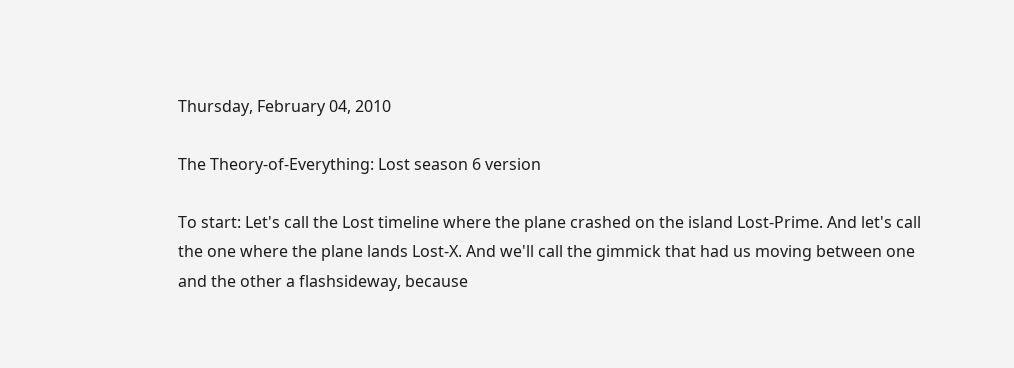Thursday, February 04, 2010

The Theory-of-Everything: Lost season 6 version

To start: Let's call the Lost timeline where the plane crashed on the island Lost-Prime. And let's call the one where the plane lands Lost-X. And we'll call the gimmick that had us moving between one and the other a flashsideway, because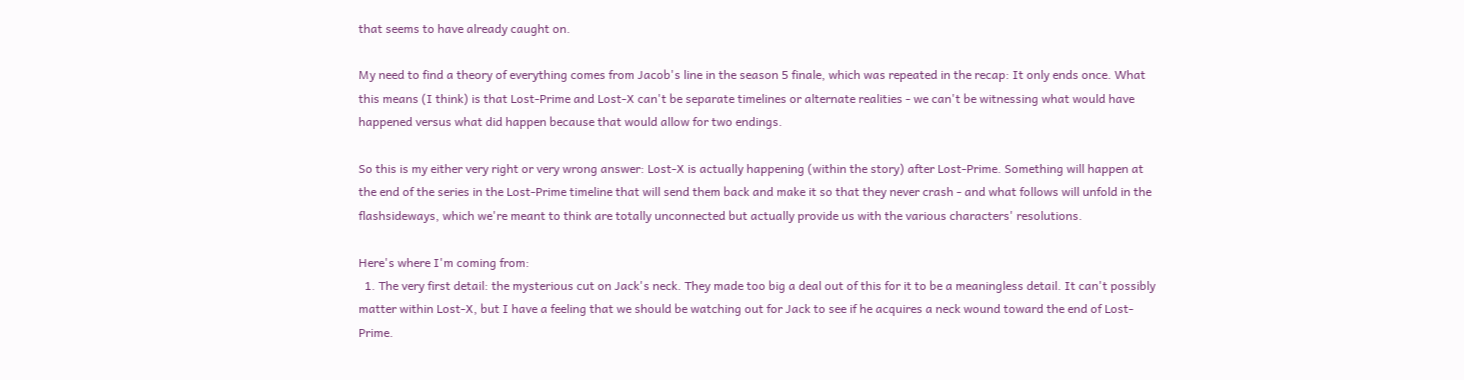that seems to have already caught on.

My need to find a theory of everything comes from Jacob's line in the season 5 finale, which was repeated in the recap: It only ends once. What this means (I think) is that Lost-Prime and Lost-X can't be separate timelines or alternate realities - we can't be witnessing what would have happened versus what did happen because that would allow for two endings.

So this is my either very right or very wrong answer: Lost-X is actually happening (within the story) after Lost-Prime. Something will happen at the end of the series in the Lost-Prime timeline that will send them back and make it so that they never crash - and what follows will unfold in the flashsideways, which we're meant to think are totally unconnected but actually provide us with the various characters' resolutions.

Here's where I'm coming from:
  1. The very first detail: the mysterious cut on Jack's neck. They made too big a deal out of this for it to be a meaningless detail. It can't possibly matter within Lost-X, but I have a feeling that we should be watching out for Jack to see if he acquires a neck wound toward the end of Lost-Prime.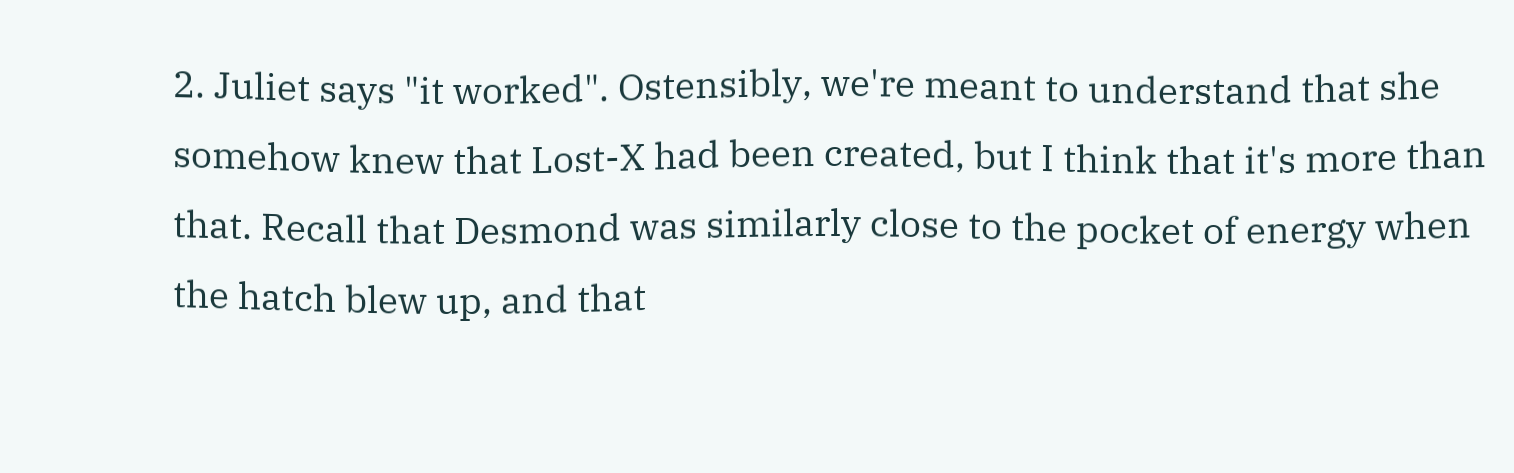2. Juliet says "it worked". Ostensibly, we're meant to understand that she somehow knew that Lost-X had been created, but I think that it's more than that. Recall that Desmond was similarly close to the pocket of energy when the hatch blew up, and that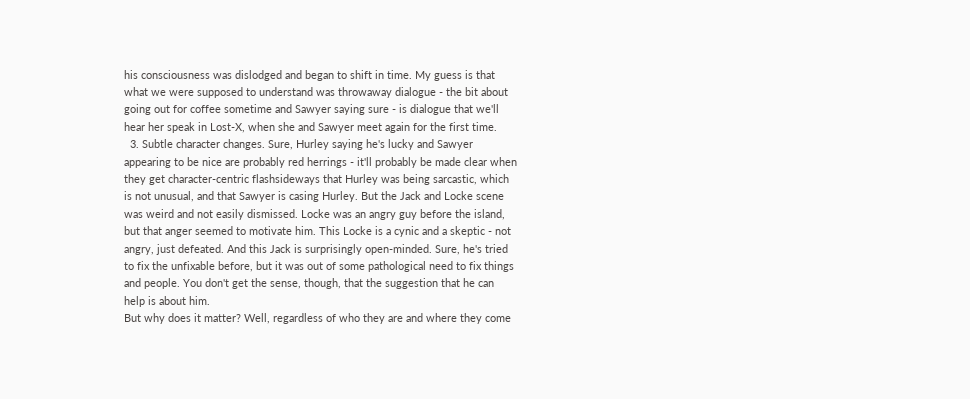his consciousness was dislodged and began to shift in time. My guess is that what we were supposed to understand was throwaway dialogue - the bit about going out for coffee sometime and Sawyer saying sure - is dialogue that we'll hear her speak in Lost-X, when she and Sawyer meet again for the first time.
  3. Subtle character changes. Sure, Hurley saying he's lucky and Sawyer appearing to be nice are probably red herrings - it'll probably be made clear when they get character-centric flashsideways that Hurley was being sarcastic, which is not unusual, and that Sawyer is casing Hurley. But the Jack and Locke scene was weird and not easily dismissed. Locke was an angry guy before the island, but that anger seemed to motivate him. This Locke is a cynic and a skeptic - not angry, just defeated. And this Jack is surprisingly open-minded. Sure, he's tried to fix the unfixable before, but it was out of some pathological need to fix things and people. You don't get the sense, though, that the suggestion that he can help is about him.
But why does it matter? Well, regardless of who they are and where they come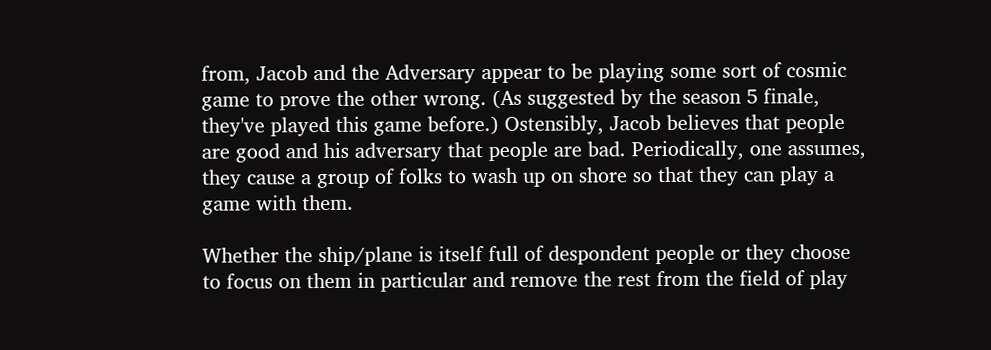from, Jacob and the Adversary appear to be playing some sort of cosmic game to prove the other wrong. (As suggested by the season 5 finale, they've played this game before.) Ostensibly, Jacob believes that people are good and his adversary that people are bad. Periodically, one assumes, they cause a group of folks to wash up on shore so that they can play a game with them.

Whether the ship/plane is itself full of despondent people or they choose to focus on them in particular and remove the rest from the field of play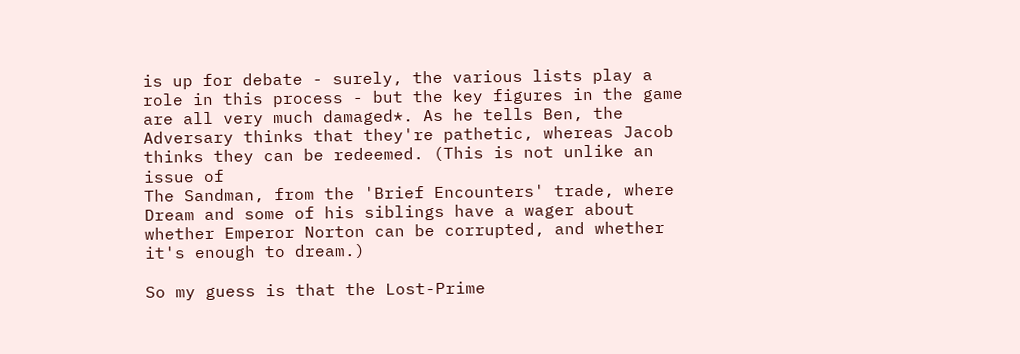is up for debate - surely, the various lists play a role in this process - but the key figures in the game are all very much damaged*. As he tells Ben, the Adversary thinks that they're pathetic, whereas Jacob thinks they can be redeemed. (This is not unlike an issue of
The Sandman, from the 'Brief Encounters' trade, where Dream and some of his siblings have a wager about whether Emperor Norton can be corrupted, and whether it's enough to dream.)

So my guess is that the Lost-Prime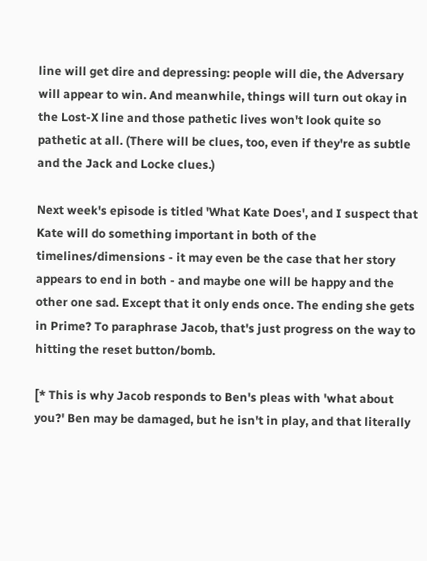line will get dire and depressing: people will die, the Adversary will appear to win. And meanwhile, things will turn out okay in the Lost-X line and those pathetic lives won't look quite so pathetic at all. (There will be clues, too, even if they're as subtle and the Jack and Locke clues.)

Next week's episode is titled 'What Kate Does', and I suspect that Kate will do something important in both of the timelines/dimensions - it may even be the case that her story appears to end in both - and maybe one will be happy and the other one sad. Except that it only ends once. The ending she gets in Prime? To paraphrase Jacob, that's just progress on the way to hitting the reset button/bomb.

[* This is why Jacob responds to Ben's pleas with 'what about you?' Ben may be damaged, but he isn't in play, and that literally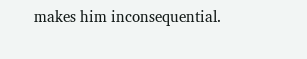makes him inconsequential.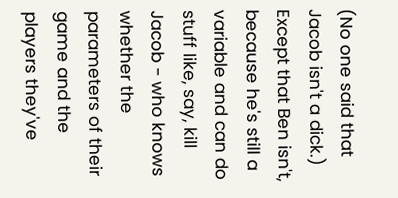(No one said that Jacob isn't a dick.) Except that Ben isn't, because he's still a variable and can do stuff like, say, kill Jacob - who knows whether the parameters of their game and the players they've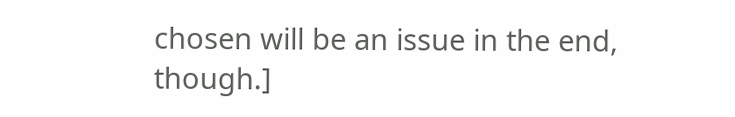chosen will be an issue in the end, though.]